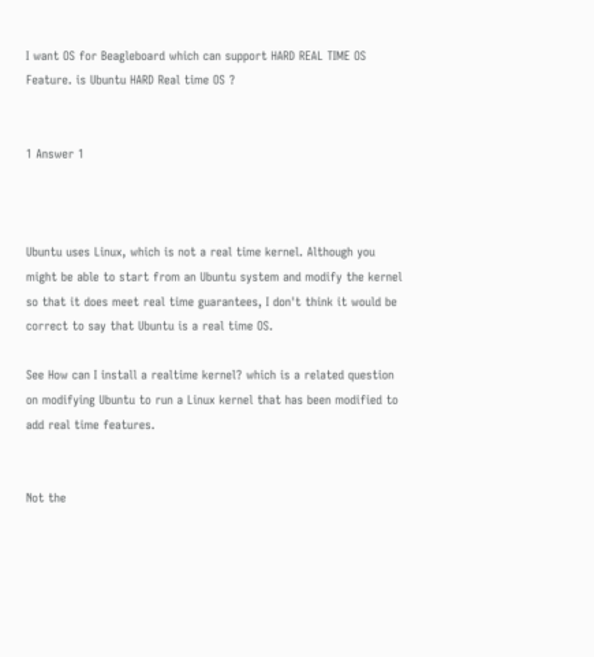I want OS for Beagleboard which can support HARD REAL TIME OS Feature. is Ubuntu HARD Real time OS ?


1 Answer 1



Ubuntu uses Linux, which is not a real time kernel. Although you might be able to start from an Ubuntu system and modify the kernel so that it does meet real time guarantees, I don't think it would be correct to say that Ubuntu is a real time OS.

See How can I install a realtime kernel? which is a related question on modifying Ubuntu to run a Linux kernel that has been modified to add real time features.


Not the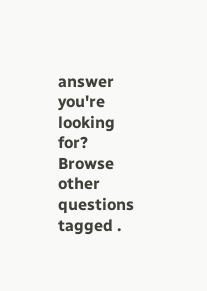answer you're looking for? Browse other questions tagged .